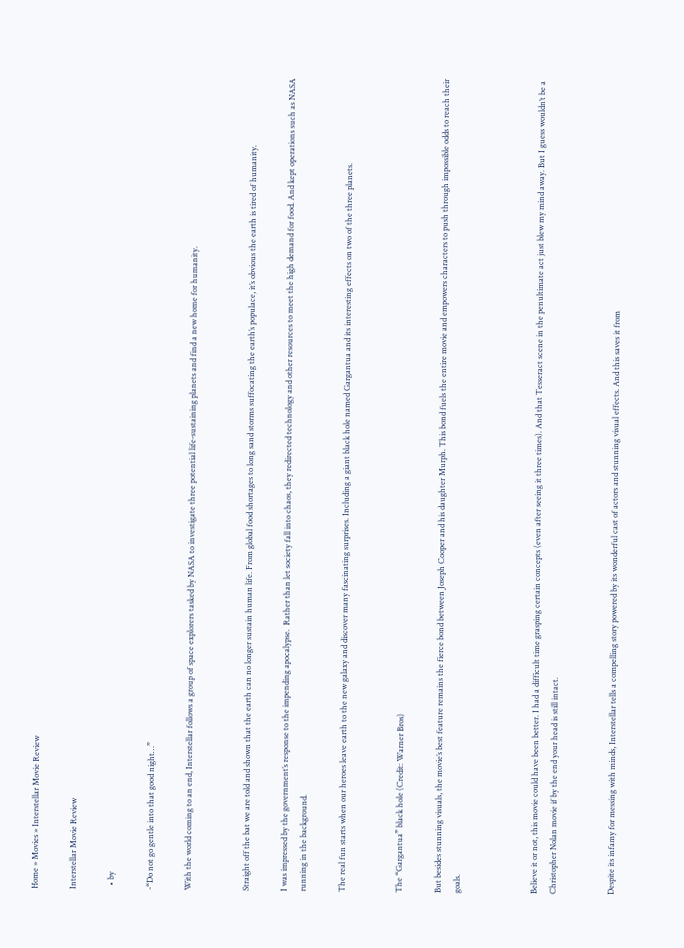Home » Movies » Interstellar Movie Review

Interstellar Movie Review

  • by

-“Do not go gentle into that good night…”

With the world coming to an end, Interstellar follows a group of space explorers tasked by NASA to investigate three potential life-sustaining planets and find a new home for humanity.


Straight off the bat we are told and shown that the earth can no longer sustain human life. From global food shortages to long sand storms suffocating the earth’s populace, it’s obvious the earth is tired of humanity.

I was impressed by the government’s response to the impending apocalypse.  Rather than let society fall into chaos, they redirected technology and other resources to meet the high demand for food. And kept operations such as NASA running in the background.

The real fun starts when our heroes leave earth to the new galaxy and discover many fascinating surprises. Including a giant black hole named Gargantua and its interesting effects on two of the three planets.


The “Gargantua” black hole (Credit: Warner Bros)

But besides stunning visuals, the movie’s best feature remains the fierce bond between Joseph Cooper and his daughter Murph. This bond fuels the entire movie and empowers characters to push through impossible odds to reach their goals.



Believe it or not, this movie could have been better. I had a difficult time grasping certain concepts (even after seeing it three times). And that Tesseract scene in the penultimate act just blew my mind away. But I guess wouldn’t be a Christopher Nolan movie if by the end your head is still intact.


Despite its infamy for messing with minds, Interstellar tells a compelling story powered by its wonderful cast of actors and stunning visual effects. And this saves it from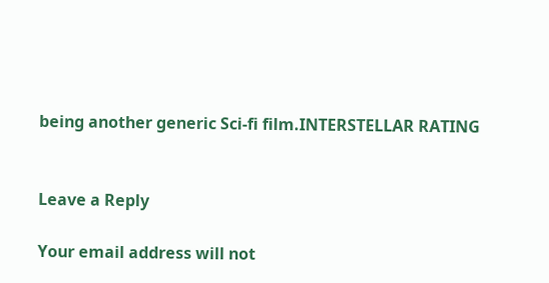being another generic Sci-fi film.INTERSTELLAR RATING


Leave a Reply

Your email address will not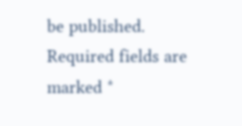be published. Required fields are marked *